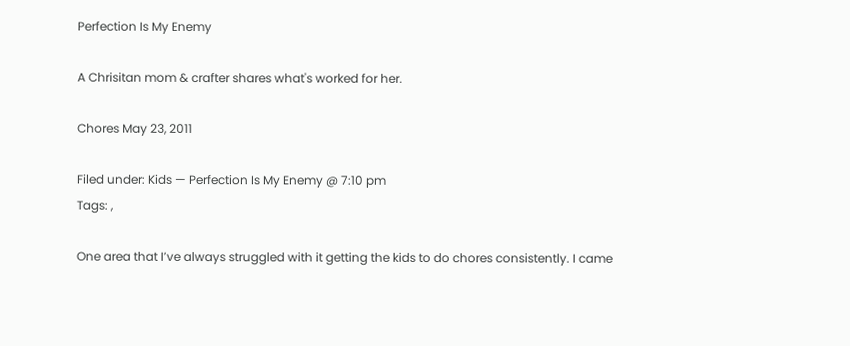Perfection Is My Enemy

A Chrisitan mom & crafter shares what's worked for her.

Chores May 23, 2011

Filed under: Kids — Perfection Is My Enemy @ 7:10 pm
Tags: ,

One area that I’ve always struggled with it getting the kids to do chores consistently. I came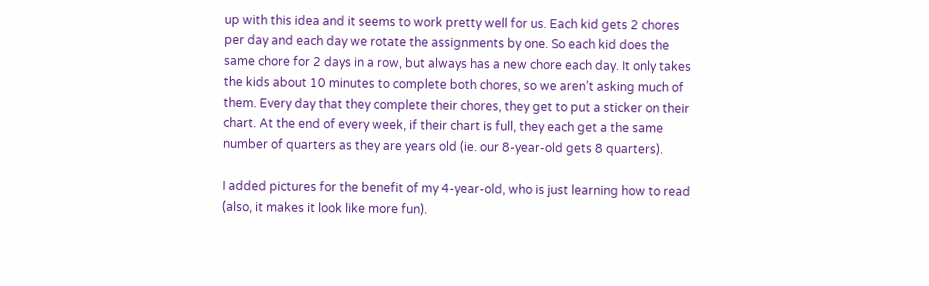up with this idea and it seems to work pretty well for us. Each kid gets 2 chores per day and each day we rotate the assignments by one. So each kid does the same chore for 2 days in a row, but always has a new chore each day. It only takes the kids about 10 minutes to complete both chores, so we aren’t asking much of them. Every day that they complete their chores, they get to put a sticker on their chart. At the end of every week, if their chart is full, they each get a the same number of quarters as they are years old (ie. our 8-year-old gets 8 quarters).

I added pictures for the benefit of my 4-year-old, who is just learning how to read (also, it makes it look like more fun).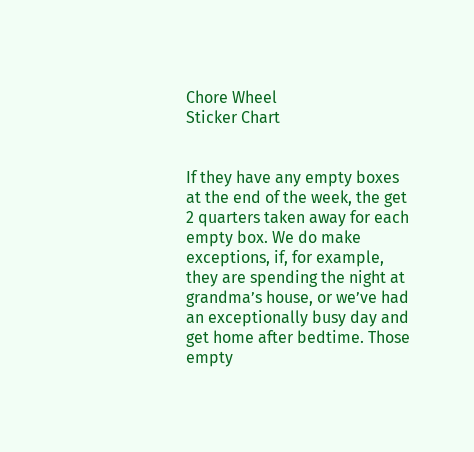Chore Wheel
Sticker Chart


If they have any empty boxes at the end of the week, the get 2 quarters taken away for each empty box. We do make exceptions, if, for example, they are spending the night at grandma’s house, or we’ve had an exceptionally busy day and get home after bedtime. Those empty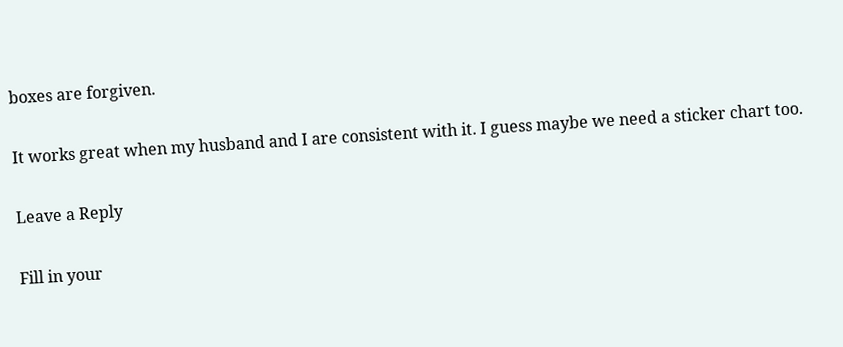boxes are forgiven.

It works great when my husband and I are consistent with it. I guess maybe we need a sticker chart too.

Leave a Reply

Fill in your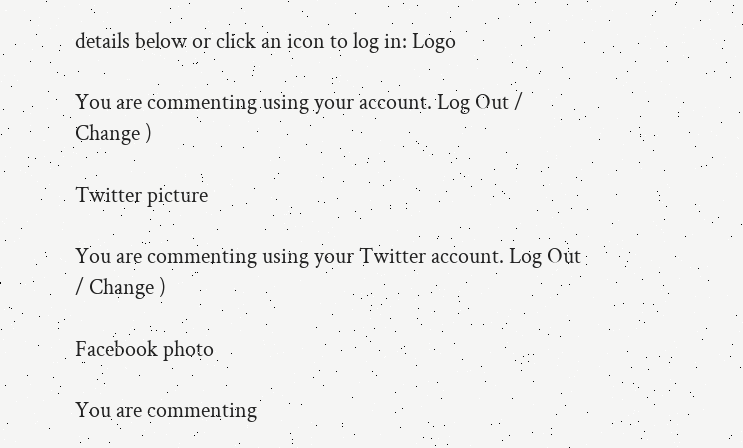details below or click an icon to log in: Logo

You are commenting using your account. Log Out / Change )

Twitter picture

You are commenting using your Twitter account. Log Out / Change )

Facebook photo

You are commenting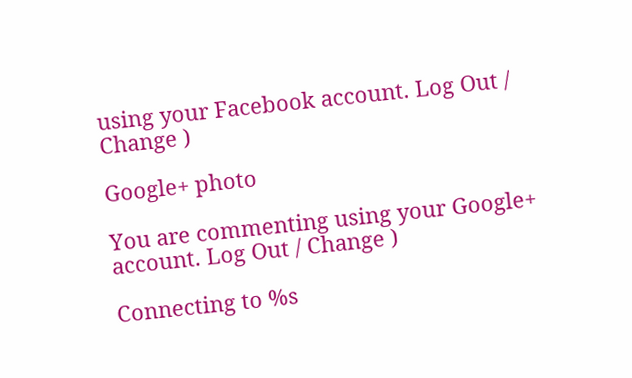using your Facebook account. Log Out / Change )

Google+ photo

You are commenting using your Google+ account. Log Out / Change )

Connecting to %s